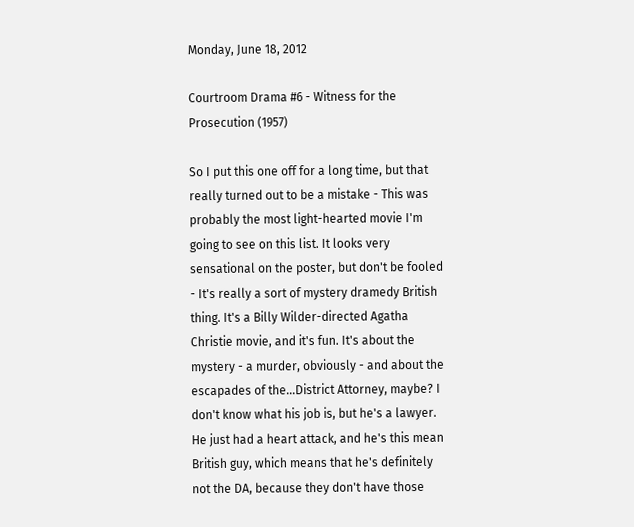Monday, June 18, 2012

Courtroom Drama #6 - Witness for the Prosecution (1957)

So I put this one off for a long time, but that really turned out to be a mistake - This was probably the most light-hearted movie I'm going to see on this list. It looks very sensational on the poster, but don't be fooled - It's really a sort of mystery dramedy British thing. It's a Billy Wilder-directed Agatha Christie movie, and it's fun. It's about the mystery - a murder, obviously - and about the escapades of the...District Attorney, maybe? I don't know what his job is, but he's a lawyer. He just had a heart attack, and he's this mean British guy, which means that he's definitely not the DA, because they don't have those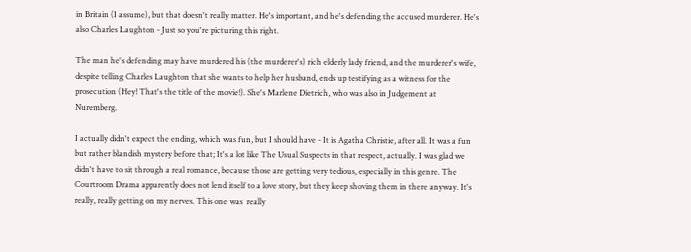in Britain (I assume), but that doesn't really matter. He's important, and he's defending the accused murderer. He's also Charles Laughton - Just so you're picturing this right.

The man he's defending may have murdered his (the murderer's) rich elderly lady friend, and the murderer's wife, despite telling Charles Laughton that she wants to help her husband, ends up testifying as a witness for the prosecution (Hey! That's the title of the movie!). She's Marlene Dietrich, who was also in Judgement at Nuremberg.

I actually didn't expect the ending, which was fun, but I should have - It is Agatha Christie, after all. It was a fun but rather blandish mystery before that; It's a lot like The Usual Suspects in that respect, actually. I was glad we didn't have to sit through a real romance, because those are getting very tedious, especially in this genre. The Courtroom Drama apparently does not lend itself to a love story, but they keep shoving them in there anyway. It's really, really getting on my nerves. This one was  really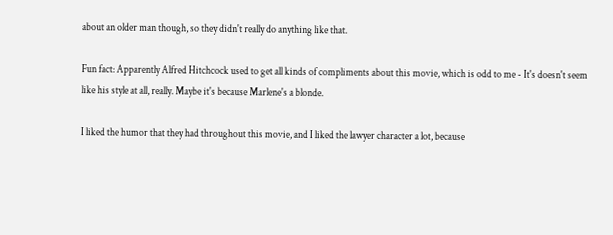about an older man though, so they didn't really do anything like that.

Fun fact: Apparently Alfred Hitchcock used to get all kinds of compliments about this movie, which is odd to me - It's doesn't seem like his style at all, really. Maybe it's because Marlene's a blonde.

I liked the humor that they had throughout this movie, and I liked the lawyer character a lot, because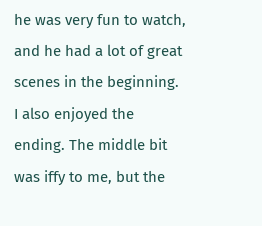he was very fun to watch, and he had a lot of great scenes in the beginning. I also enjoyed the ending. The middle bit was iffy to me, but the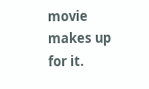movie makes up for it.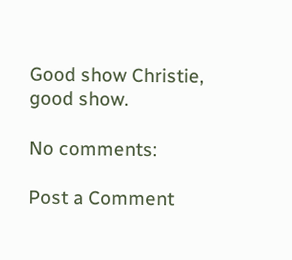Good show Christie, good show.

No comments:

Post a Comment